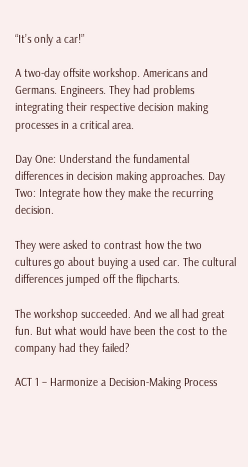“It’s only a car!”

A two-day offsite workshop. Americans and Germans. Engineers. They had problems integrating their respective decision making processes in a critical area.

Day One: Understand the fundamental differences in decision making approaches. Day Two: Integrate how they make the recurring decision.

They were asked to contrast how the two cultures go about buying a used car. The cultural differences jumped off the flipcharts.

The workshop succeeded. And we all had great fun. But what would have been the cost to the company had they failed?

ACT 1 – Harmonize a Decision-Making Process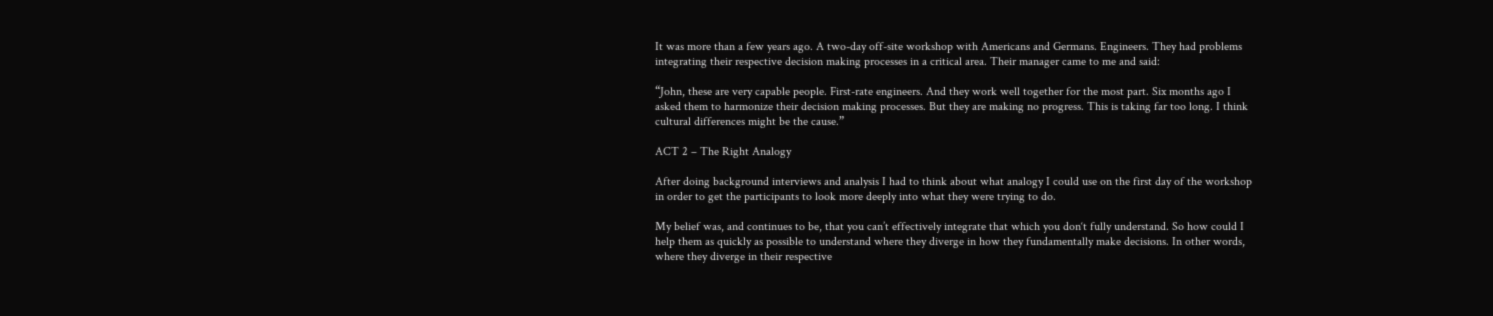It was more than a few years ago. A two-day off-site workshop with Americans and Germans. Engineers. They had problems integrating their respective decision making processes in a critical area. Their manager came to me and said:

“John, these are very capable people. First-rate engineers. And they work well together for the most part. Six months ago I asked them to harmonize their decision making processes. But they are making no progress. This is taking far too long. I think cultural differences might be the cause.”

ACT 2 – The Right Analogy

After doing background interviews and analysis I had to think about what analogy I could use on the first day of the workshop in order to get the participants to look more deeply into what they were trying to do.

My belief was, and continues to be, that you can’t effectively integrate that which you don‘t fully understand. So how could I help them as quickly as possible to understand where they diverge in how they fundamentally make decisions. In other words, where they diverge in their respective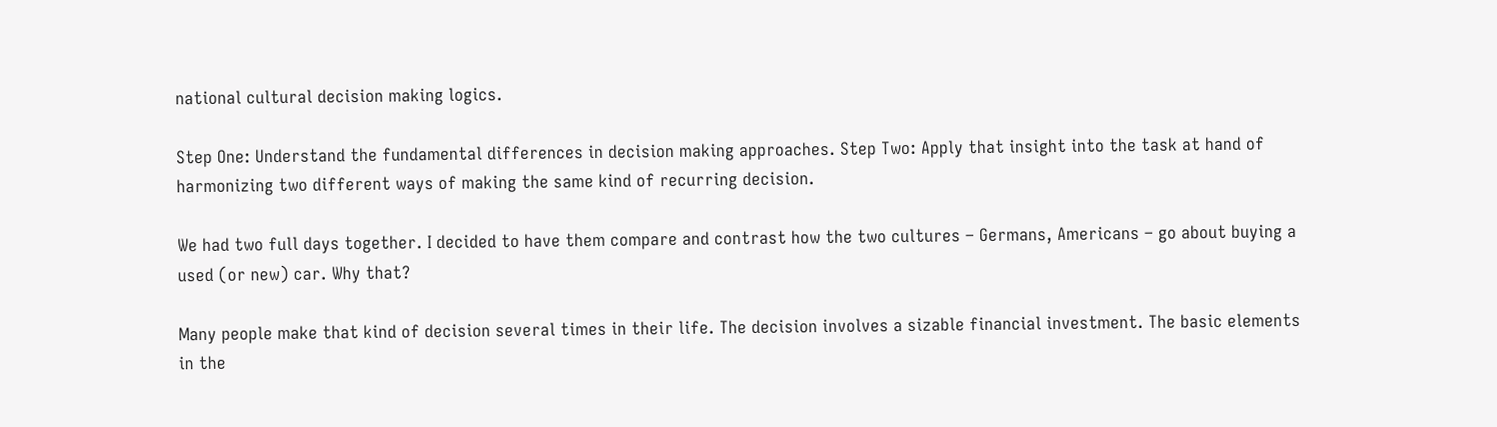national cultural decision making logics.

Step One: Understand the fundamental differences in decision making approaches. Step Two: Apply that insight into the task at hand of harmonizing two different ways of making the same kind of recurring decision.

We had two full days together. I decided to have them compare and contrast how the two cultures – Germans, Americans – go about buying a used (or new) car. Why that?

Many people make that kind of decision several times in their life. The decision involves a sizable financial investment. The basic elements in the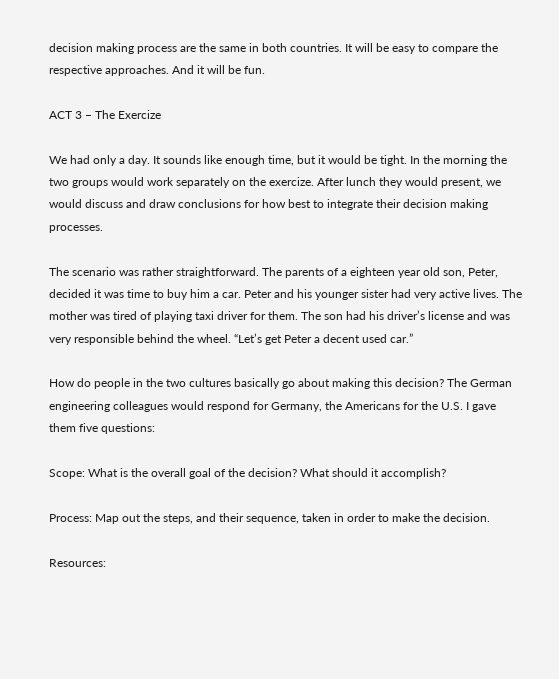decision making process are the same in both countries. It will be easy to compare the respective approaches. And it will be fun.

ACT 3 – The Exercize

We had only a day. It sounds like enough time, but it would be tight. In the morning the two groups would work separately on the exercize. After lunch they would present, we would discuss and draw conclusions for how best to integrate their decision making processes.

The scenario was rather straightforward. The parents of a eighteen year old son, Peter, decided it was time to buy him a car. Peter and his younger sister had very active lives. The mother was tired of playing taxi driver for them. The son had his driver’s license and was very responsible behind the wheel. “Let’s get Peter a decent used car.”

How do people in the two cultures basically go about making this decision? The German engineering colleagues would respond for Germany, the Americans for the U.S. I gave them five questions:

Scope: What is the overall goal of the decision? What should it accomplish?

Process: Map out the steps, and their sequence, taken in order to make the decision.

Resources: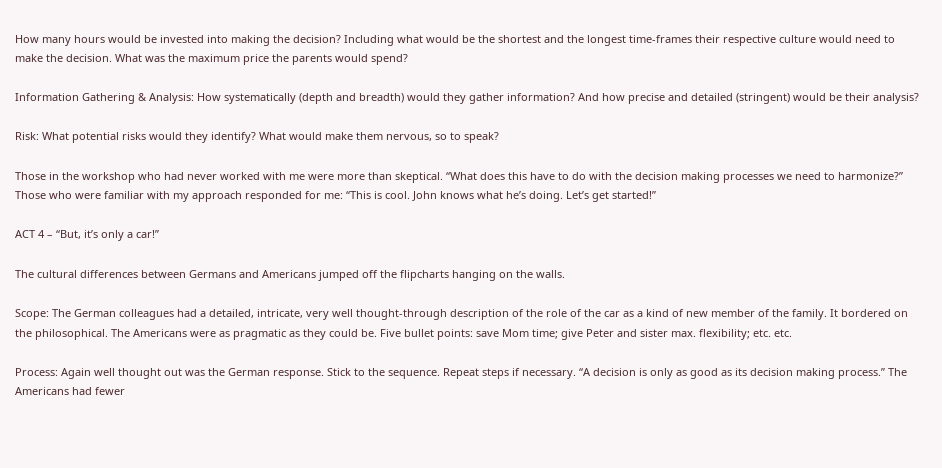How many hours would be invested into making the decision? Including what would be the shortest and the longest time-frames their respective culture would need to make the decision. What was the maximum price the parents would spend?

Information Gathering & Analysis: How systematically (depth and breadth) would they gather information? And how precise and detailed (stringent) would be their analysis?

Risk: What potential risks would they identify? What would make them nervous, so to speak?

Those in the workshop who had never worked with me were more than skeptical. “What does this have to do with the decision making processes we need to harmonize?” Those who were familiar with my approach responded for me: “This is cool. John knows what he’s doing. Let’s get started!”

ACT 4 – “But, it’s only a car!”

The cultural differences between Germans and Americans jumped off the flipcharts hanging on the walls.

Scope: The German colleagues had a detailed, intricate, very well thought-through description of the role of the car as a kind of new member of the family. It bordered on the philosophical. The Americans were as pragmatic as they could be. Five bullet points: save Mom time; give Peter and sister max. flexibility; etc. etc.

Process: Again well thought out was the German response. Stick to the sequence. Repeat steps if necessary. “A decision is only as good as its decision making process.” The Americans had fewer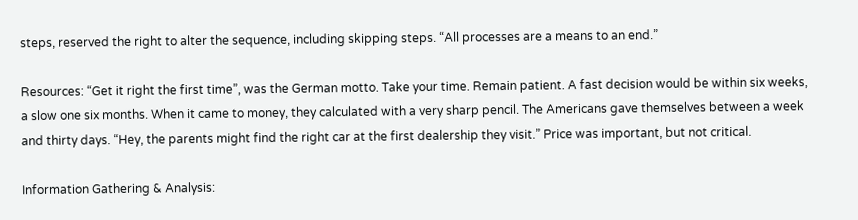steps, reserved the right to alter the sequence, including skipping steps. “All processes are a means to an end.”

Resources: “Get it right the first time”, was the German motto. Take your time. Remain patient. A fast decision would be within six weeks, a slow one six months. When it came to money, they calculated with a very sharp pencil. The Americans gave themselves between a week and thirty days. “Hey, the parents might find the right car at the first dealership they visit.” Price was important, but not critical.

Information Gathering & Analysis: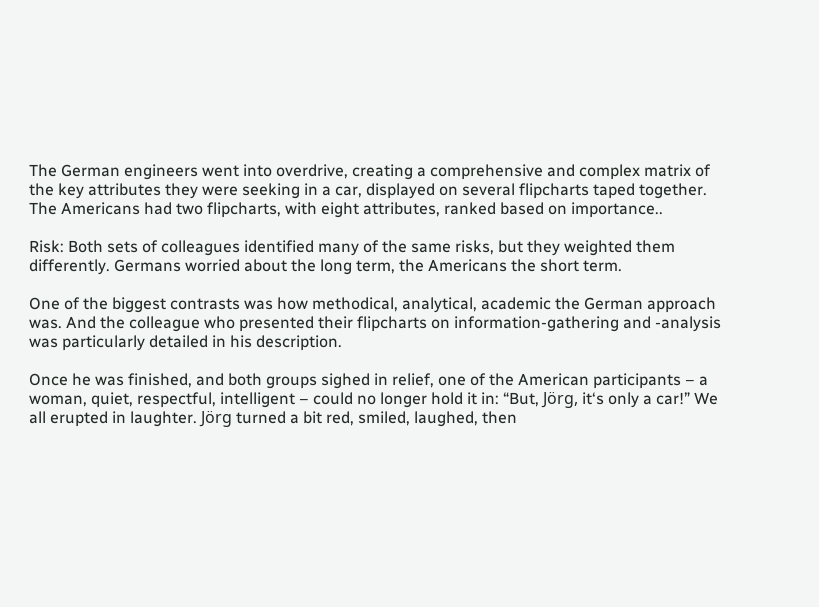The German engineers went into overdrive, creating a comprehensive and complex matrix of the key attributes they were seeking in a car, displayed on several flipcharts taped together. The Americans had two flipcharts, with eight attributes, ranked based on importance..

Risk: Both sets of colleagues identified many of the same risks, but they weighted them differently. Germans worried about the long term, the Americans the short term.

One of the biggest contrasts was how methodical, analytical, academic the German approach was. And the colleague who presented their flipcharts on information-gathering and -analysis was particularly detailed in his description.

Once he was finished, and both groups sighed in relief, one of the American participants – a woman, quiet, respectful, intelligent – could no longer hold it in: “But, Jörg, it‘s only a car!” We all erupted in laughter. Jörg turned a bit red, smiled, laughed, then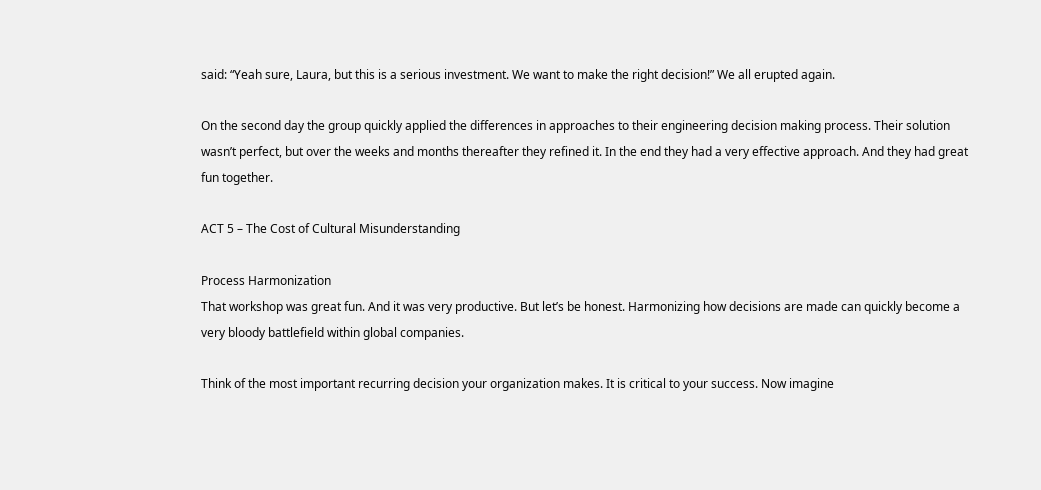said: “Yeah sure, Laura, but this is a serious investment. We want to make the right decision!” We all erupted again.

On the second day the group quickly applied the differences in approaches to their engineering decision making process. Their solution wasn’t perfect, but over the weeks and months thereafter they refined it. In the end they had a very effective approach. And they had great fun together.

ACT 5 – The Cost of Cultural Misunderstanding

Process Harmonization
That workshop was great fun. And it was very productive. But let’s be honest. Harmonizing how decisions are made can quickly become a very bloody battlefield within global companies.

Think of the most important recurring decision your organization makes. It is critical to your success. Now imagine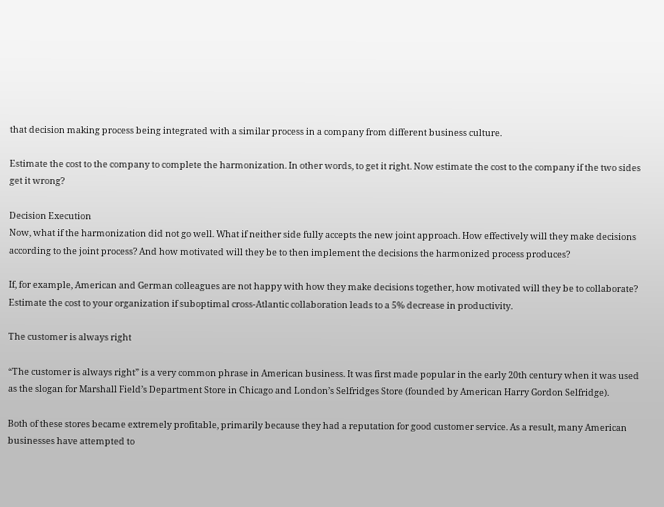that decision making process being integrated with a similar process in a company from different business culture.

Estimate the cost to the company to complete the harmonization. In other words, to get it right. Now estimate the cost to the company if the two sides get it wrong?

Decision Execution
Now, what if the harmonization did not go well. What if neither side fully accepts the new joint approach. How effectively will they make decisions according to the joint process? And how motivated will they be to then implement the decisions the harmonized process produces?

If, for example, American and German colleagues are not happy with how they make decisions together, how motivated will they be to collaborate? Estimate the cost to your organization if suboptimal cross-Atlantic collaboration leads to a 5% decrease in productivity.

The customer is always right

“The customer is always right” is a very common phrase in American business. It was first made popular in the early 20th century when it was used as the slogan for Marshall Field’s Department Store in Chicago and London’s Selfridges Store (founded by American Harry Gordon Selfridge).

Both of these stores became extremely profitable, primarily because they had a reputation for good customer service. As a result, many American businesses have attempted to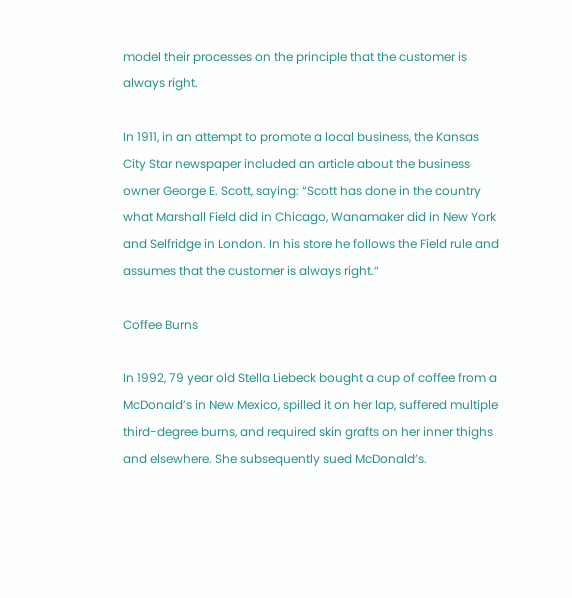model their processes on the principle that the customer is always right.

In 1911, in an attempt to promote a local business, the Kansas City Star newspaper included an article about the business owner George E. Scott, saying: “Scott has done in the country what Marshall Field did in Chicago, Wanamaker did in New York and Selfridge in London. In his store he follows the Field rule and assumes that the customer is always right.“

Coffee Burns

In 1992, 79 year old Stella Liebeck bought a cup of coffee from a McDonald’s in New Mexico, spilled it on her lap, suffered multiple third-degree burns, and required skin grafts on her inner thighs and elsewhere. She subsequently sued McDonald’s.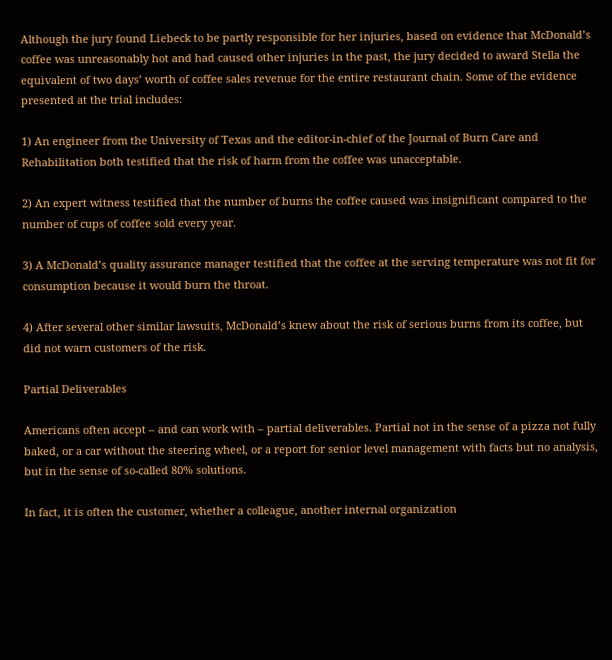Although the jury found Liebeck to be partly responsible for her injuries, based on evidence that McDonald’s coffee was unreasonably hot and had caused other injuries in the past, the jury decided to award Stella the equivalent of two days’ worth of coffee sales revenue for the entire restaurant chain. Some of the evidence presented at the trial includes:

1) An engineer from the University of Texas and the editor-in-chief of the Journal of Burn Care and Rehabilitation both testified that the risk of harm from the coffee was unacceptable.

2) An expert witness testified that the number of burns the coffee caused was insignificant compared to the number of cups of coffee sold every year.

3) A McDonald’s quality assurance manager testified that the coffee at the serving temperature was not fit for consumption because it would burn the throat.

4) After several other similar lawsuits, McDonald’s knew about the risk of serious burns from its coffee, but did not warn customers of the risk.

Partial Deliverables

Americans often accept – and can work with – partial deliverables. Partial not in the sense of a pizza not fully baked, or a car without the steering wheel, or a report for senior level management with facts but no analysis, but in the sense of so-called 80% solutions.

In fact, it is often the customer, whether a colleague, another internal organization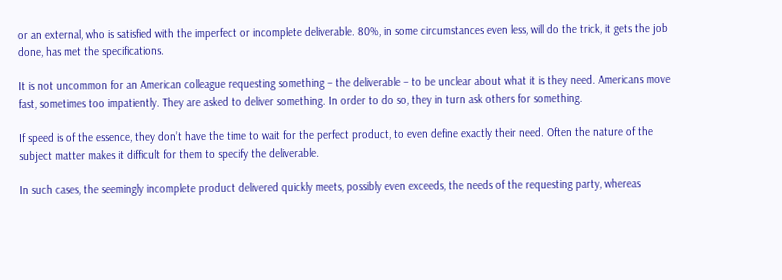or an external, who is satisfied with the imperfect or incomplete deliverable. 80%, in some circumstances even less, will do the trick, it gets the job done, has met the specifications.

It is not uncommon for an American colleague requesting something – the deliverable – to be unclear about what it is they need. Americans move fast, sometimes too impatiently. They are asked to deliver something. In order to do so, they in turn ask others for something.

If speed is of the essence, they don’t have the time to wait for the perfect product, to even define exactly their need. Often the nature of the subject matter makes it difficult for them to specify the deliverable.

In such cases, the seemingly incomplete product delivered quickly meets, possibly even exceeds, the needs of the requesting party, whereas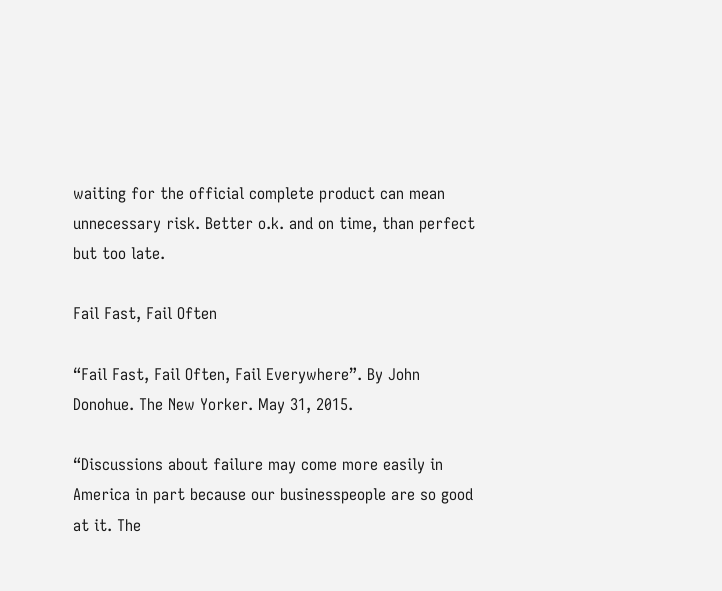waiting for the official complete product can mean unnecessary risk. Better o.k. and on time, than perfect but too late.

Fail Fast, Fail Often

“Fail Fast, Fail Often, Fail Everywhere”. By John Donohue. The New Yorker. May 31, 2015.

“Discussions about failure may come more easily in America in part because our businesspeople are so good at it. The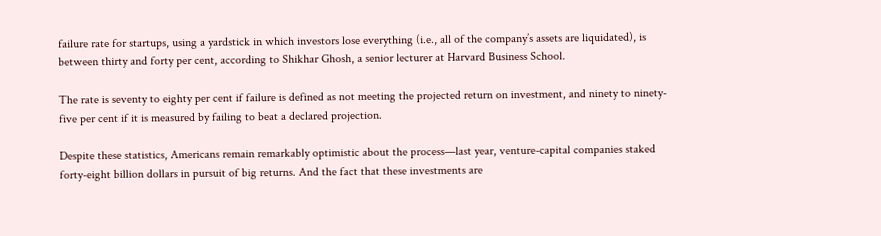failure rate for startups, using a yardstick in which investors lose everything (i.e., all of the company’s assets are liquidated), is between thirty and forty per cent, according to Shikhar Ghosh, a senior lecturer at Harvard Business School.

The rate is seventy to eighty per cent if failure is defined as not meeting the projected return on investment, and ninety to ninety-five per cent if it is measured by failing to beat a declared projection.

Despite these statistics, Americans remain remarkably optimistic about the process—last year, venture-capital companies staked forty-eight billion dollars in pursuit of big returns. And the fact that these investments are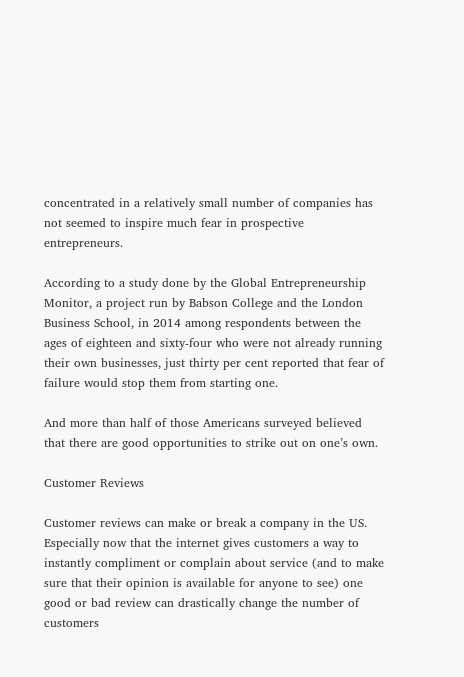concentrated in a relatively small number of companies has not seemed to inspire much fear in prospective entrepreneurs.

According to a study done by the Global Entrepreneurship Monitor, a project run by Babson College and the London Business School, in 2014 among respondents between the ages of eighteen and sixty-four who were not already running their own businesses, just thirty per cent reported that fear of failure would stop them from starting one.

And more than half of those Americans surveyed believed that there are good opportunities to strike out on one’s own.

Customer Reviews

Customer reviews can make or break a company in the US. Especially now that the internet gives customers a way to instantly compliment or complain about service (and to make sure that their opinion is available for anyone to see) one good or bad review can drastically change the number of customers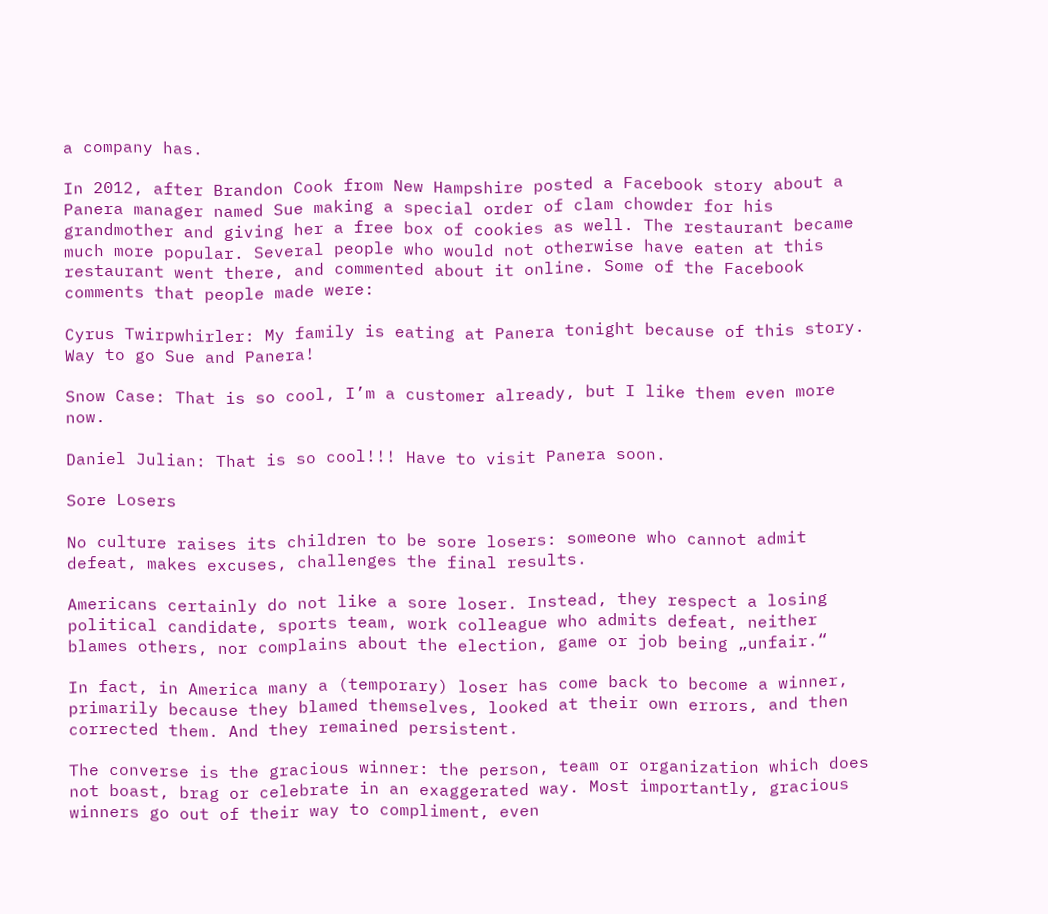a company has.

In 2012, after Brandon Cook from New Hampshire posted a Facebook story about a Panera manager named Sue making a special order of clam chowder for his grandmother and giving her a free box of cookies as well. The restaurant became much more popular. Several people who would not otherwise have eaten at this restaurant went there, and commented about it online. Some of the Facebook comments that people made were:

Cyrus Twirpwhirler: My family is eating at Panera tonight because of this story. Way to go Sue and Panera!

Snow Case: That is so cool, I’m a customer already, but I like them even more now.

Daniel Julian: That is so cool!!! Have to visit Panera soon.

Sore Losers

No culture raises its children to be sore losers: someone who cannot admit defeat, makes excuses, challenges the final results.

Americans certainly do not like a sore loser. Instead, they respect a losing political candidate, sports team, work colleague who admits defeat, neither blames others, nor complains about the election, game or job being „unfair.“

In fact, in America many a (temporary) loser has come back to become a winner, primarily because they blamed themselves, looked at their own errors, and then corrected them. And they remained persistent.

The converse is the gracious winner: the person, team or organization which does not boast, brag or celebrate in an exaggerated way. Most importantly, gracious winners go out of their way to compliment, even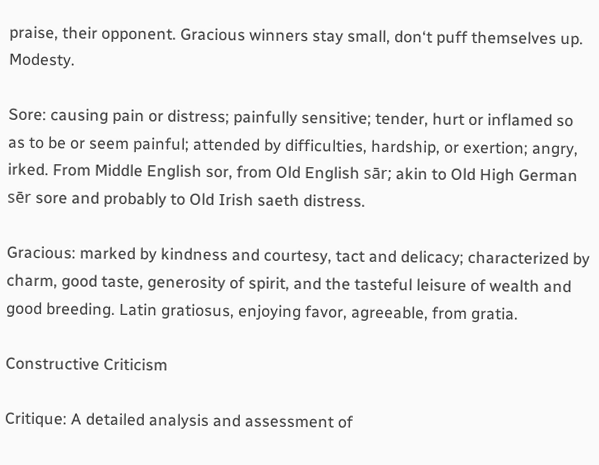praise, their opponent. Gracious winners stay small, don‘t puff themselves up. Modesty.

Sore: causing pain or distress; painfully sensitive; tender, hurt or inflamed so as to be or seem painful; attended by difficulties, hardship, or exertion; angry, irked. From Middle English sor, from Old English sār; akin to Old High German sēr sore and probably to Old Irish saeth distress.

Gracious: marked by kindness and courtesy, tact and delicacy; characterized by charm, good taste, generosity of spirit, and the tasteful leisure of wealth and good breeding. Latin gratiosus, enjoying favor, agreeable, from gratia.

Constructive Criticism

Critique: A detailed analysis and assessment of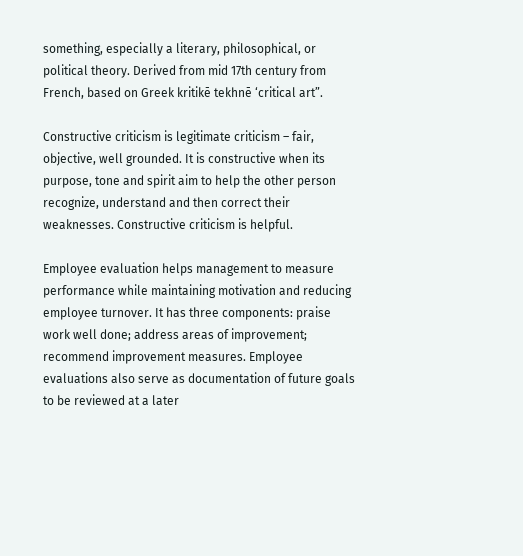something, especially a literary, philosophical, or political theory. Derived from mid 17th century from French, based on Greek kritikē tekhnē ‘critical art”.

Constructive criticism is legitimate criticism – fair, objective, well grounded. It is constructive when its purpose, tone and spirit aim to help the other person recognize, understand and then correct their weaknesses. Constructive criticism is helpful.

Employee evaluation helps management to measure performance while maintaining motivation and reducing employee turnover. It has three components: praise work well done; address areas of improvement; recommend improvement measures. Employee evaluations also serve as documentation of future goals to be reviewed at a later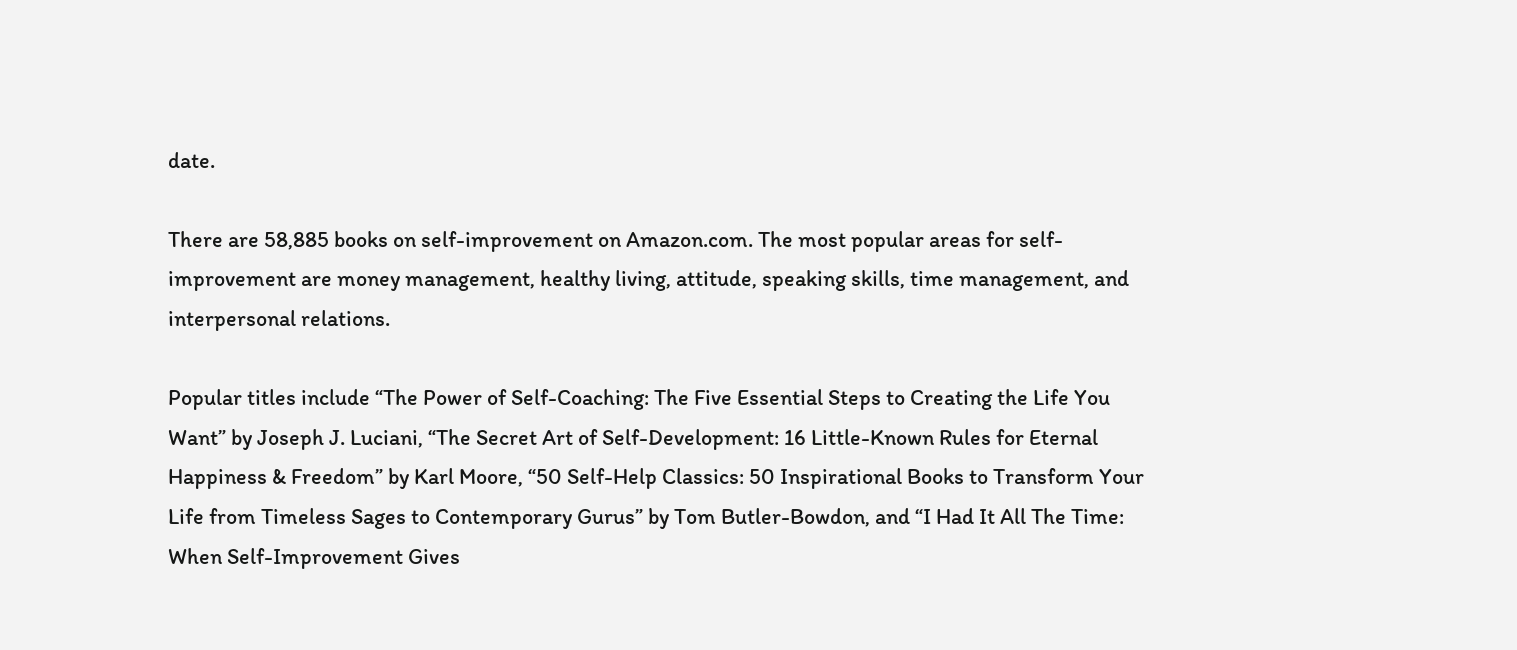date.

There are 58,885 books on self-improvement on Amazon.com. The most popular areas for self-improvement are money management, healthy living, attitude, speaking skills, time management, and interpersonal relations.

Popular titles include “The Power of Self-Coaching: The Five Essential Steps to Creating the Life You Want” by Joseph J. Luciani, “The Secret Art of Self-Development: 16 Little-Known Rules for Eternal Happiness & Freedom” by Karl Moore, “50 Self-Help Classics: 50 Inspirational Books to Transform Your Life from Timeless Sages to Contemporary Gurus” by Tom Butler-Bowdon, and “I Had It All The Time: When Self-Improvement Gives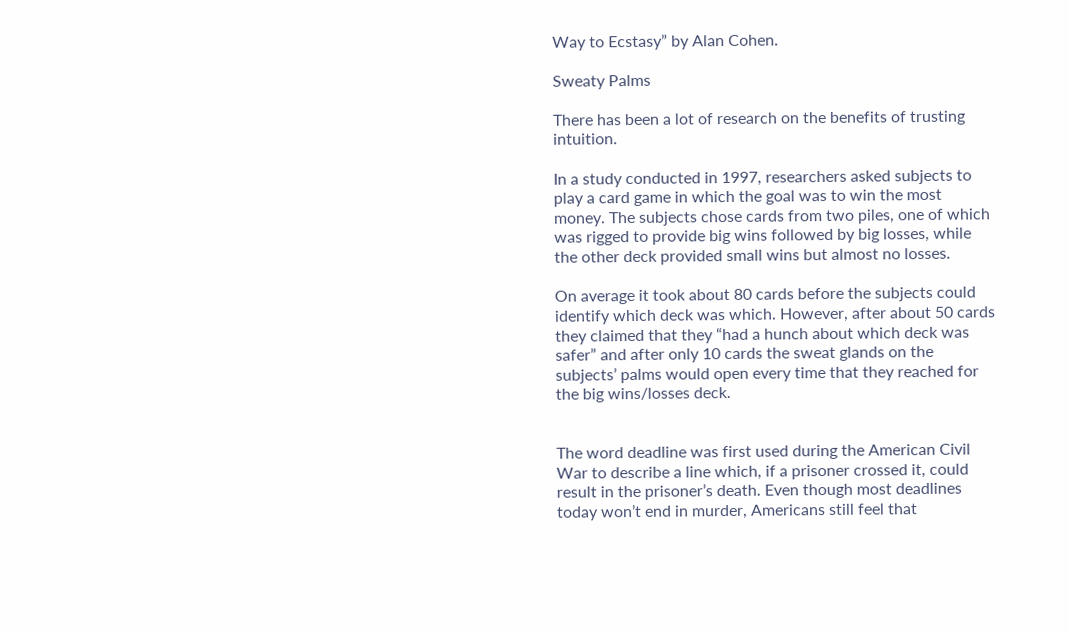Way to Ecstasy” by Alan Cohen.

Sweaty Palms

There has been a lot of research on the benefits of trusting intuition.

In a study conducted in 1997, researchers asked subjects to play a card game in which the goal was to win the most money. The subjects chose cards from two piles, one of which was rigged to provide big wins followed by big losses, while the other deck provided small wins but almost no losses.

On average it took about 80 cards before the subjects could identify which deck was which. However, after about 50 cards they claimed that they “had a hunch about which deck was safer” and after only 10 cards the sweat glands on the subjects’ palms would open every time that they reached for the big wins/losses deck.


The word deadline was first used during the American Civil War to describe a line which, if a prisoner crossed it, could result in the prisoner’s death. Even though most deadlines today won’t end in murder, Americans still feel that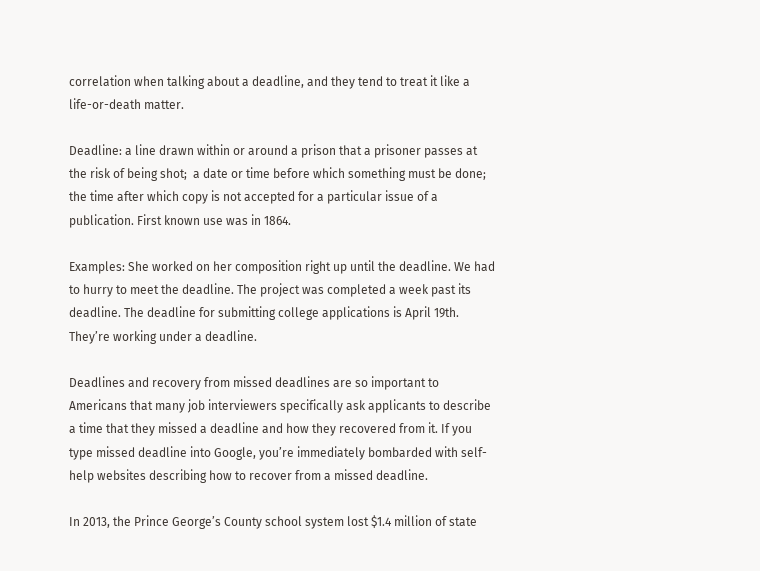correlation when talking about a deadline, and they tend to treat it like a life-or-death matter.

Deadline: a line drawn within or around a prison that a prisoner passes at the risk of being shot;  a date or time before which something must be done; the time after which copy is not accepted for a particular issue of a publication. First known use was in 1864.

Examples: She worked on her composition right up until the deadline. We had to hurry to meet the deadline. The project was completed a week past its deadline. The deadline for submitting college applications is April 19th. They’re working under a deadline.

Deadlines and recovery from missed deadlines are so important to Americans that many job interviewers specifically ask applicants to describe a time that they missed a deadline and how they recovered from it. If you type missed deadline into Google, you’re immediately bombarded with self-help websites describing how to recover from a missed deadline.

In 2013, the Prince George’s County school system lost $1.4 million of state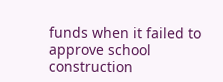funds when it failed to approve school construction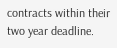contracts within their two year deadline.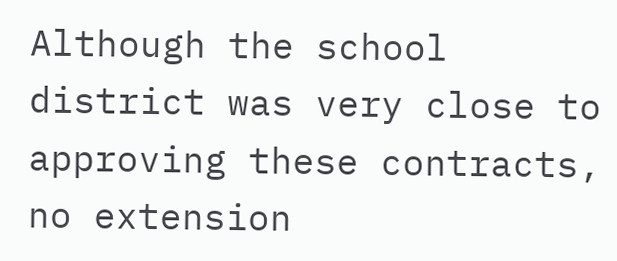Although the school district was very close to approving these contracts, no extension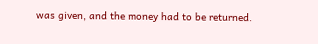was given, and the money had to be returned.